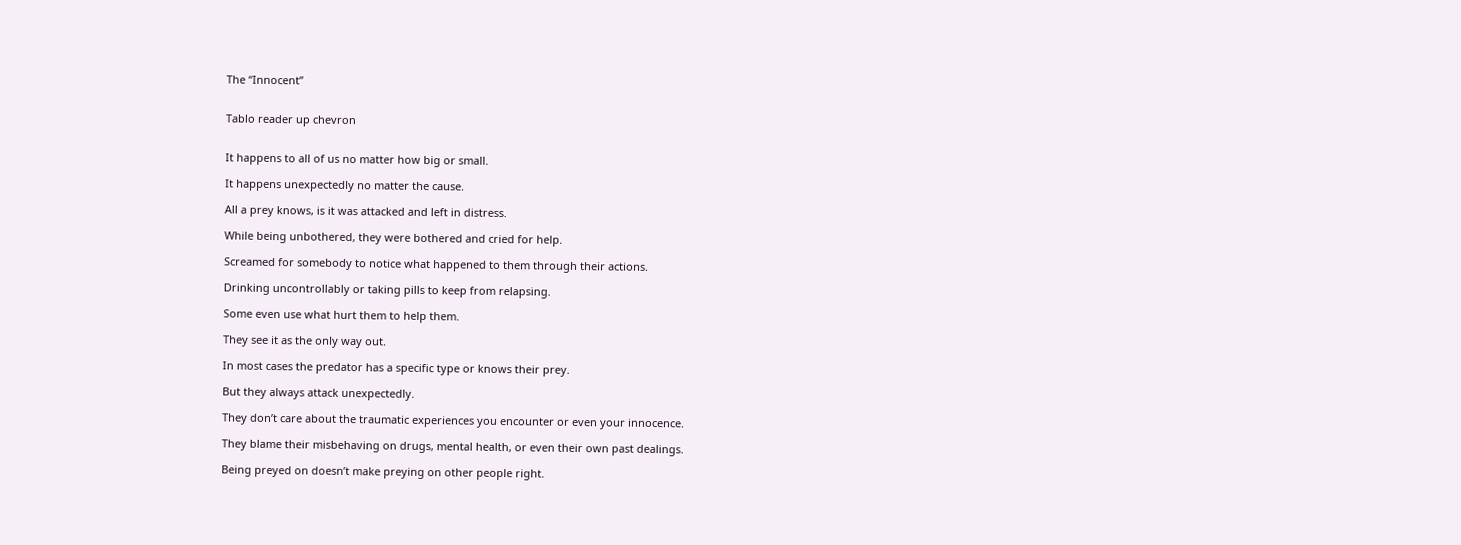The “Innocent”


Tablo reader up chevron


It happens to all of us no matter how big or small.

It happens unexpectedly no matter the cause.

All a prey knows, is it was attacked and left in distress.

While being unbothered, they were bothered and cried for help.

Screamed for somebody to notice what happened to them through their actions.

Drinking uncontrollably or taking pills to keep from relapsing.

Some even use what hurt them to help them.

They see it as the only way out.

In most cases the predator has a specific type or knows their prey.

But they always attack unexpectedly.

They don’t care about the traumatic experiences you encounter or even your innocence.

They blame their misbehaving on drugs, mental health, or even their own past dealings.

Being preyed on doesn’t make preying on other people right.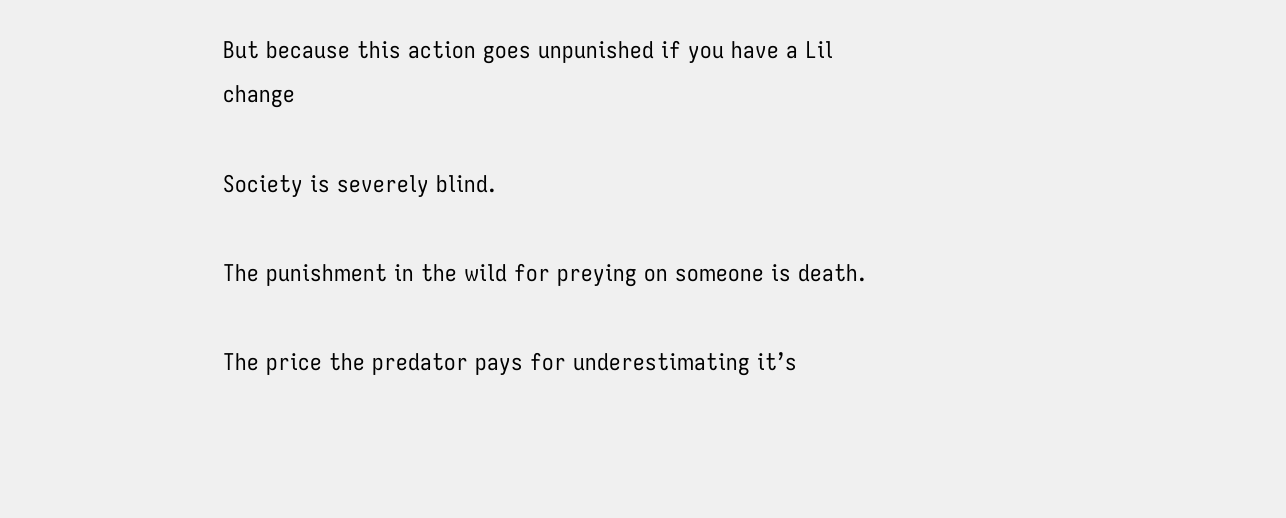But because this action goes unpunished if you have a Lil change

Society is severely blind.

The punishment in the wild for preying on someone is death.

The price the predator pays for underestimating it’s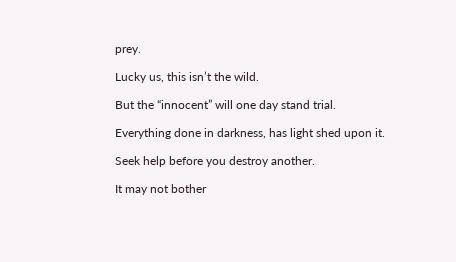prey.

Lucky us, this isn’t the wild.

But the “innocent” will one day stand trial.

Everything done in darkness, has light shed upon it.

Seek help before you destroy another.

It may not bother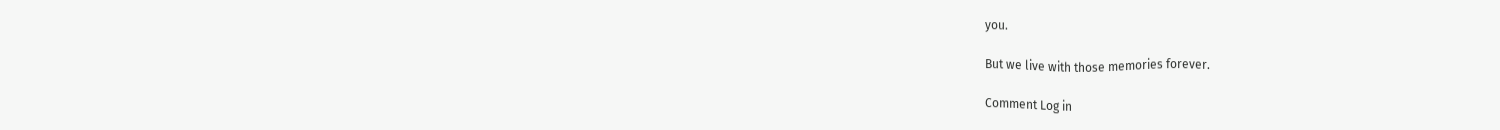you.

But we live with those memories forever.

Comment Log in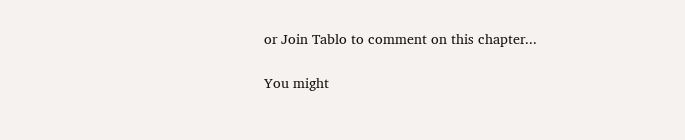or Join Tablo to comment on this chapter...

You might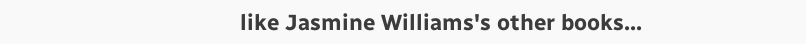like Jasmine Williams's other books...